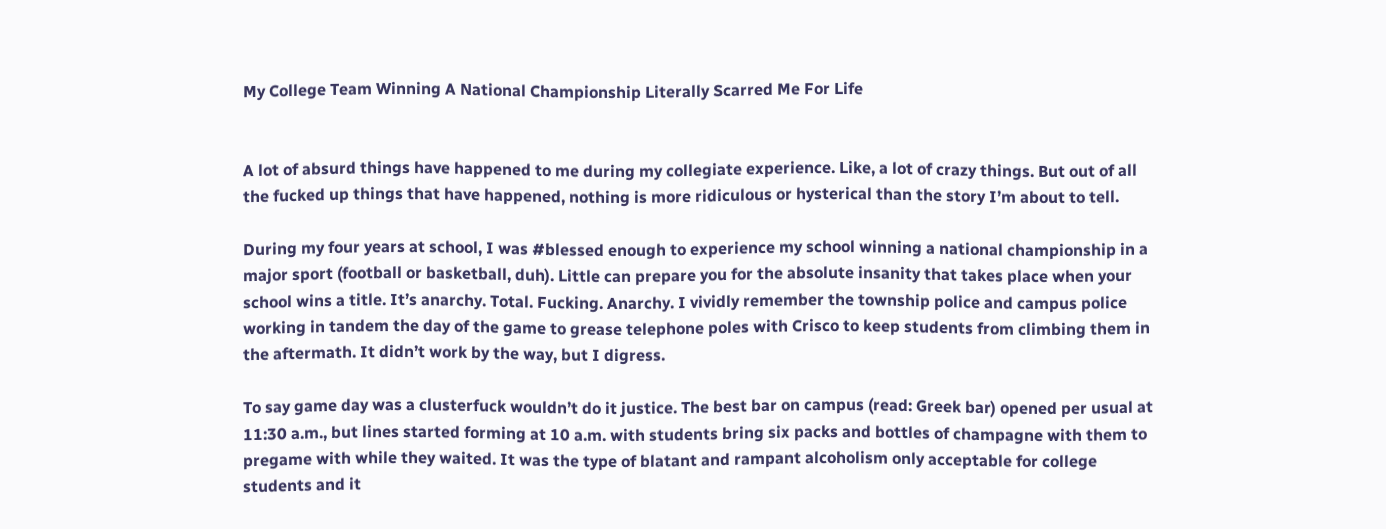My College Team Winning A National Championship Literally Scarred Me For Life


A lot of absurd things have happened to me during my collegiate experience. Like, a lot of crazy things. But out of all the fucked up things that have happened, nothing is more ridiculous or hysterical than the story I’m about to tell.

During my four years at school, I was #blessed enough to experience my school winning a national championship in a major sport (football or basketball, duh). Little can prepare you for the absolute insanity that takes place when your school wins a title. It’s anarchy. Total. Fucking. Anarchy. I vividly remember the township police and campus police working in tandem the day of the game to grease telephone poles with Crisco to keep students from climbing them in the aftermath. It didn’t work by the way, but I digress.

To say game day was a clusterfuck wouldn’t do it justice. The best bar on campus (read: Greek bar) opened per usual at 11:30 a.m., but lines started forming at 10 a.m. with students bring six packs and bottles of champagne with them to pregame with while they waited. It was the type of blatant and rampant alcoholism only acceptable for college students and it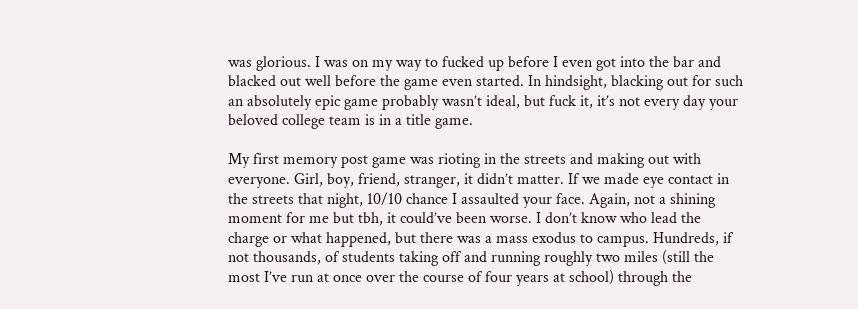was glorious. I was on my way to fucked up before I even got into the bar and blacked out well before the game even started. In hindsight, blacking out for such an absolutely epic game probably wasn’t ideal, but fuck it, it’s not every day your beloved college team is in a title game.

My first memory post game was rioting in the streets and making out with everyone. Girl, boy, friend, stranger, it didn’t matter. If we made eye contact in the streets that night, 10/10 chance I assaulted your face. Again, not a shining moment for me but tbh, it could’ve been worse. I don’t know who lead the charge or what happened, but there was a mass exodus to campus. Hundreds, if not thousands, of students taking off and running roughly two miles (still the most I’ve run at once over the course of four years at school) through the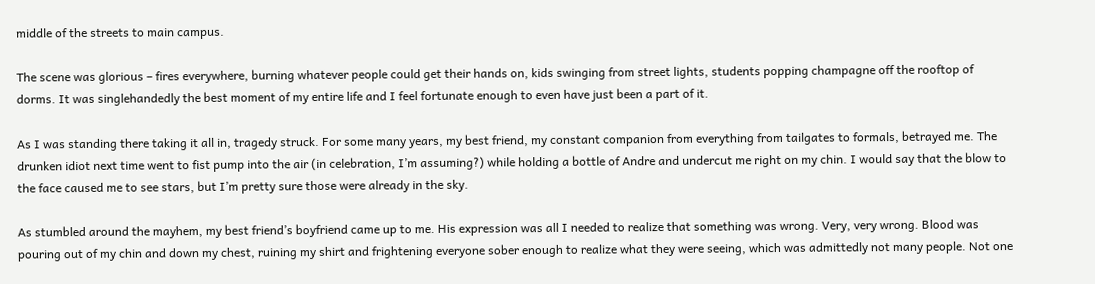middle of the streets to main campus.

The scene was glorious – fires everywhere, burning whatever people could get their hands on, kids swinging from street lights, students popping champagne off the rooftop of dorms. It was singlehandedly the best moment of my entire life and I feel fortunate enough to even have just been a part of it.

As I was standing there taking it all in, tragedy struck. For some many years, my best friend, my constant companion from everything from tailgates to formals, betrayed me. The drunken idiot next time went to fist pump into the air (in celebration, I’m assuming?) while holding a bottle of Andre and undercut me right on my chin. I would say that the blow to the face caused me to see stars, but I’m pretty sure those were already in the sky.

As stumbled around the mayhem, my best friend’s boyfriend came up to me. His expression was all I needed to realize that something was wrong. Very, very wrong. Blood was pouring out of my chin and down my chest, ruining my shirt and frightening everyone sober enough to realize what they were seeing, which was admittedly not many people. Not one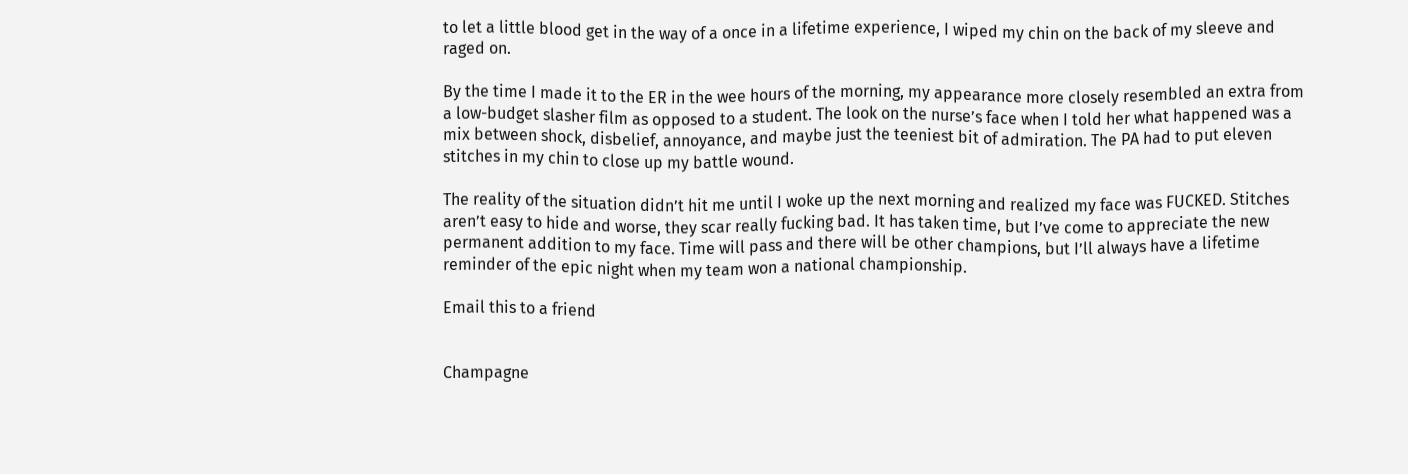to let a little blood get in the way of a once in a lifetime experience, I wiped my chin on the back of my sleeve and raged on.

By the time I made it to the ER in the wee hours of the morning, my appearance more closely resembled an extra from a low-budget slasher film as opposed to a student. The look on the nurse’s face when I told her what happened was a mix between shock, disbelief, annoyance, and maybe just the teeniest bit of admiration. The PA had to put eleven stitches in my chin to close up my battle wound.

The reality of the situation didn’t hit me until I woke up the next morning and realized my face was FUCKED. Stitches aren’t easy to hide and worse, they scar really fucking bad. It has taken time, but I’ve come to appreciate the new permanent addition to my face. Time will pass and there will be other champions, but I’ll always have a lifetime reminder of the epic night when my team won a national championship.

Email this to a friend


Champagne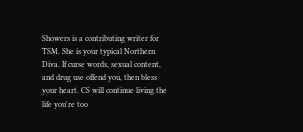Showers is a contributing writer for TSM. She is your typical Northern Diva. If curse words, sexual content, and drug use offend you, then bless your heart. CS will continue living the life you're too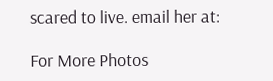scared to live. email her at:

For More Photos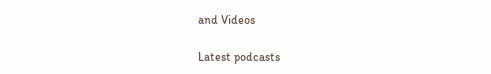and Videos

Latest podcasts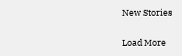New Stories

Load More